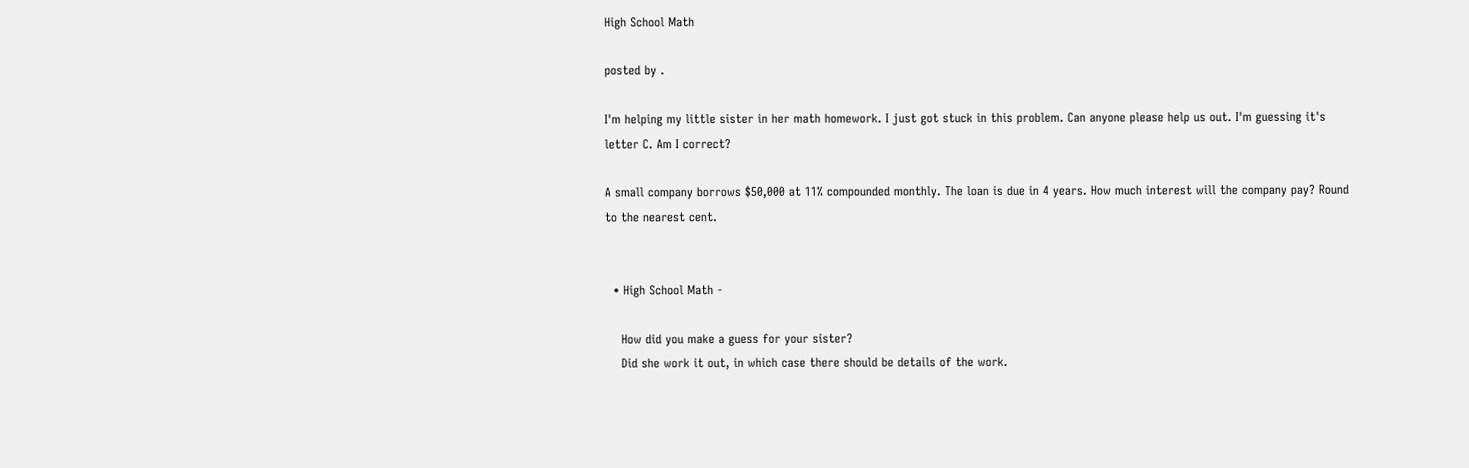High School Math

posted by .

I'm helping my little sister in her math homework. I just got stuck in this problem. Can anyone please help us out. I'm guessing it's letter C. Am I correct?

A small company borrows $50,000 at 11% compounded monthly. The loan is due in 4 years. How much interest will the company pay? Round to the nearest cent.


  • High School Math -

    How did you make a guess for your sister?
    Did she work it out, in which case there should be details of the work.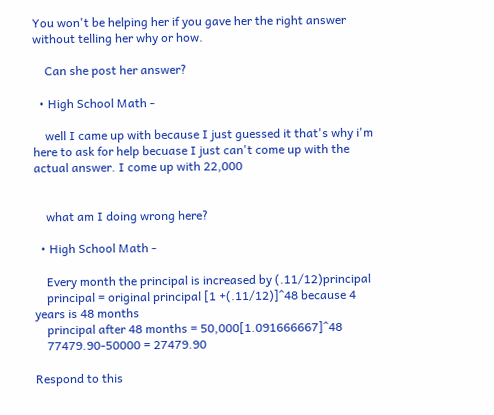You won't be helping her if you gave her the right answer without telling her why or how.

    Can she post her answer?

  • High School Math -

    well I came up with because I just guessed it that's why i'm here to ask for help becuase I just can't come up with the actual answer. I come up with 22,000


    what am I doing wrong here?

  • High School Math -

    Every month the principal is increased by (.11/12)principal
    principal = original principal [1 +(.11/12)]^48 because 4 years is 48 months
    principal after 48 months = 50,000[1.091666667]^48
    77479.90-50000 = 27479.90

Respond to this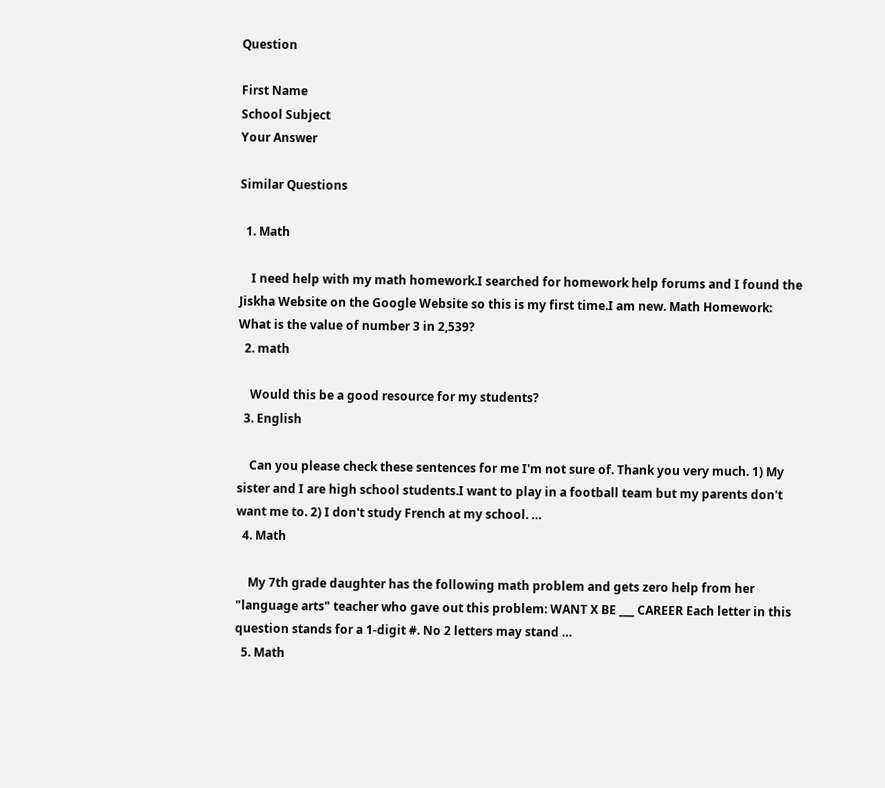Question

First Name
School Subject
Your Answer

Similar Questions

  1. Math

    I need help with my math homework.I searched for homework help forums and I found the Jiskha Website on the Google Website so this is my first time.I am new. Math Homework: What is the value of number 3 in 2,539?
  2. math

    Would this be a good resource for my students?
  3. English

    Can you please check these sentences for me I'm not sure of. Thank you very much. 1) My sister and I are high school students.I want to play in a football team but my parents don't want me to. 2) I don't study French at my school. …
  4. Math

    My 7th grade daughter has the following math problem and gets zero help from her "language arts" teacher who gave out this problem: WANT X BE ___ CAREER Each letter in this question stands for a 1-digit #. No 2 letters may stand …
  5. Math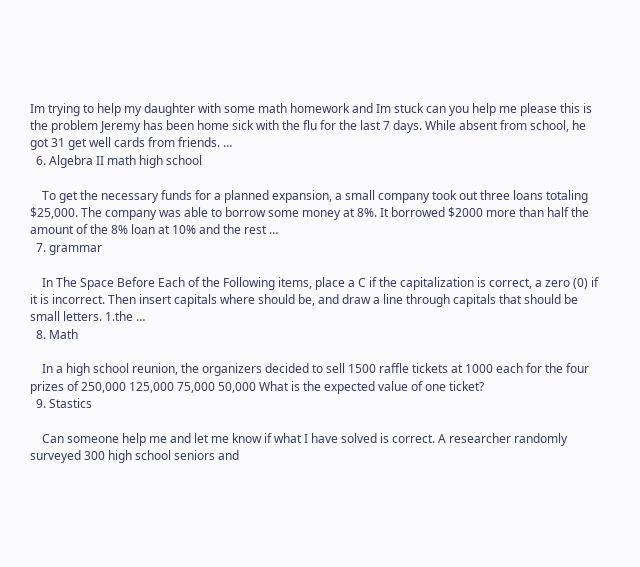Im trying to help my daughter with some math homework and Im stuck can you help me please this is the problem Jeremy has been home sick with the flu for the last 7 days. While absent from school, he got 31 get well cards from friends. …
  6. Algebra II math high school

    To get the necessary funds for a planned expansion, a small company took out three loans totaling $25,000. The company was able to borrow some money at 8%. It borrowed $2000 more than half the amount of the 8% loan at 10% and the rest …
  7. grammar

    In The Space Before Each of the Following items, place a C if the capitalization is correct, a zero (0) if it is incorrect. Then insert capitals where should be, and draw a line through capitals that should be small letters. 1.the …
  8. Math

    In a high school reunion, the organizers decided to sell 1500 raffle tickets at 1000 each for the four prizes of 250,000 125,000 75,000 50,000 What is the expected value of one ticket?
  9. Stastics

    Can someone help me and let me know if what I have solved is correct. A researcher randomly surveyed 300 high school seniors and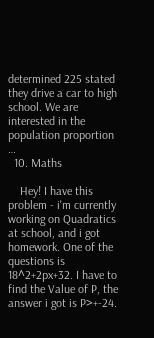determined 225 stated they drive a car to high school. We are interested in the population proportion …
  10. Maths

    Hey! I have this problem - i'm currently working on Quadratics at school, and i got homework. One of the questions is 18^2+2px+32. I have to find the Value of P, the answer i got is P>+-24.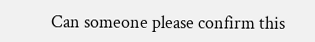Can someone please confirm this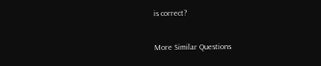is correct?

More Similar Questions